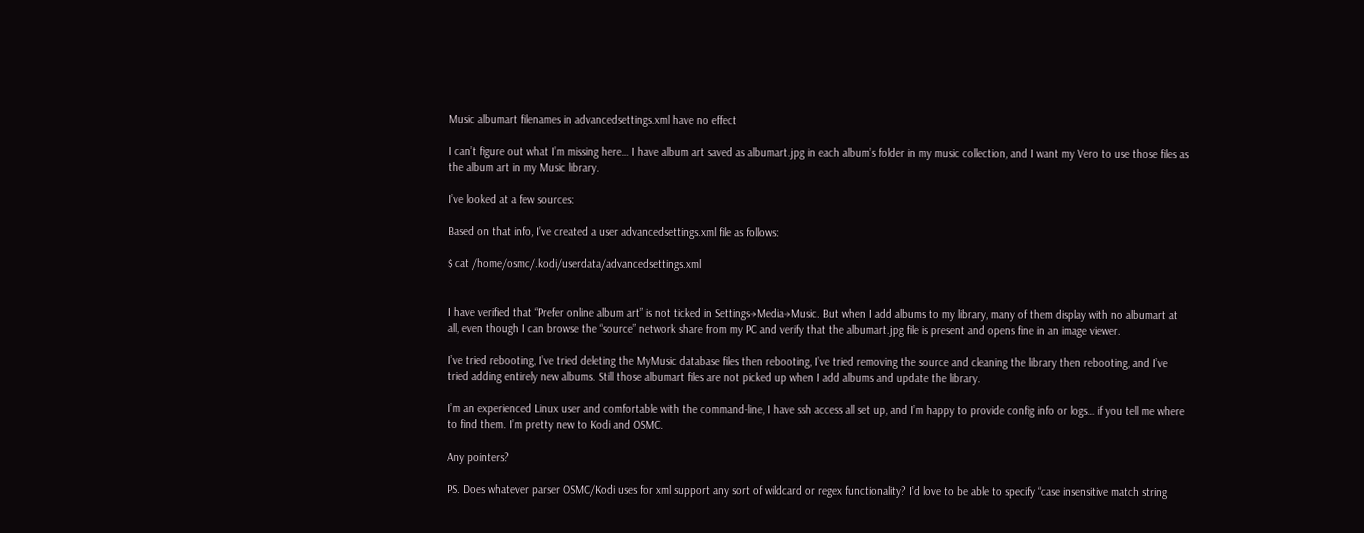Music albumart filenames in advancedsettings.xml have no effect

I can’t figure out what I’m missing here… I have album art saved as albumart.jpg in each album’s folder in my music collection, and I want my Vero to use those files as the album art in my Music library.

I’ve looked at a few sources:

Based on that info, I’ve created a user advancedsettings.xml file as follows:

$ cat /home/osmc/.kodi/userdata/advancedsettings.xml


I have verified that “Prefer online album art” is not ticked in Settings→Media→Music. But when I add albums to my library, many of them display with no albumart at all, even though I can browse the “source” network share from my PC and verify that the albumart.jpg file is present and opens fine in an image viewer.

I’ve tried rebooting, I’ve tried deleting the MyMusic database files then rebooting, I’ve tried removing the source and cleaning the library then rebooting, and I’ve tried adding entirely new albums. Still those albumart files are not picked up when I add albums and update the library.

I’m an experienced Linux user and comfortable with the command-line, I have ssh access all set up, and I’m happy to provide config info or logs… if you tell me where to find them. I’m pretty new to Kodi and OSMC.

Any pointers?

PS. Does whatever parser OSMC/Kodi uses for xml support any sort of wildcard or regex functionality? I’d love to be able to specify “case insensitive match string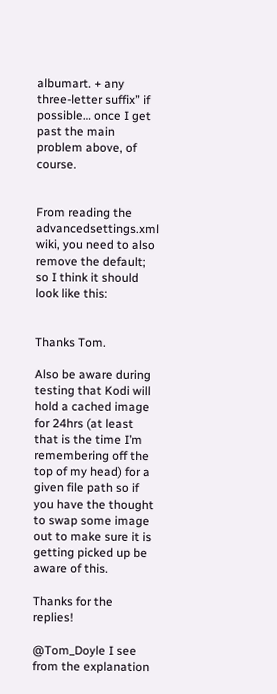albumart. + any three-letter suffix” if possible… once I get past the main problem above, of course.


From reading the advancedsettings.xml wiki, you need to also remove the default; so I think it should look like this:


Thanks Tom.

Also be aware during testing that Kodi will hold a cached image for 24hrs (at least that is the time I’m remembering off the top of my head) for a given file path so if you have the thought to swap some image out to make sure it is getting picked up be aware of this.

Thanks for the replies!

@Tom_Doyle I see from the explanation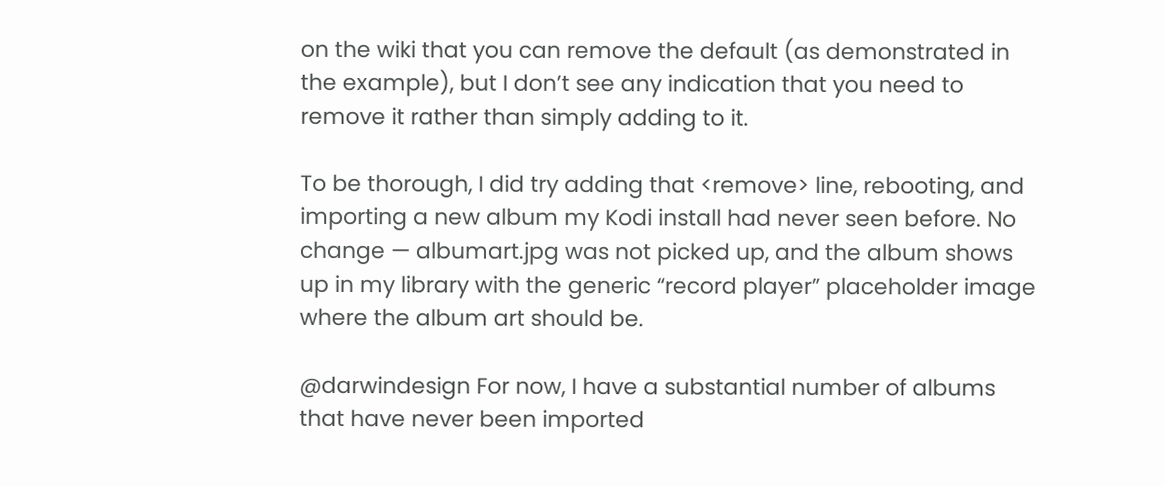on the wiki that you can remove the default (as demonstrated in the example), but I don’t see any indication that you need to remove it rather than simply adding to it.

To be thorough, I did try adding that <remove> line, rebooting, and importing a new album my Kodi install had never seen before. No change — albumart.jpg was not picked up, and the album shows up in my library with the generic “record player” placeholder image where the album art should be.

@darwindesign For now, I have a substantial number of albums that have never been imported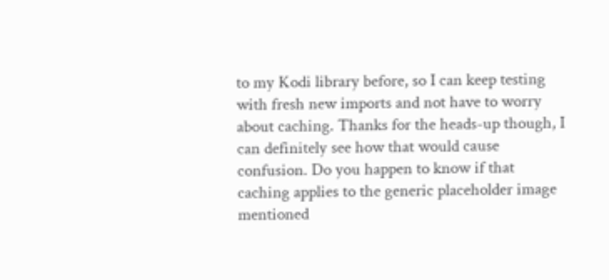to my Kodi library before, so I can keep testing with fresh new imports and not have to worry about caching. Thanks for the heads-up though, I can definitely see how that would cause confusion. Do you happen to know if that caching applies to the generic placeholder image mentioned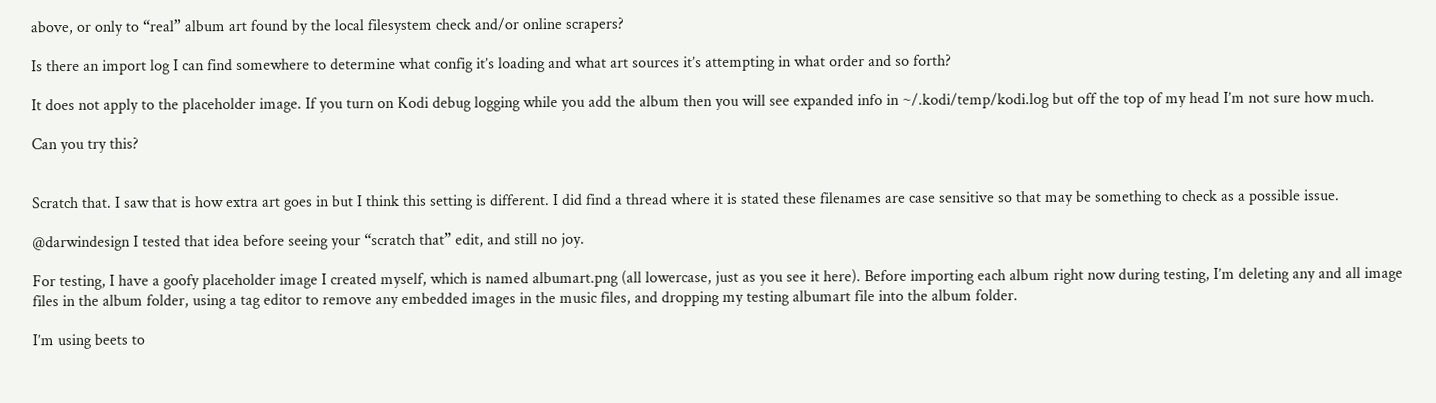above, or only to “real” album art found by the local filesystem check and/or online scrapers?

Is there an import log I can find somewhere to determine what config it’s loading and what art sources it’s attempting in what order and so forth?

It does not apply to the placeholder image. If you turn on Kodi debug logging while you add the album then you will see expanded info in ~/.kodi/temp/kodi.log but off the top of my head I’m not sure how much.

Can you try this?


Scratch that. I saw that is how extra art goes in but I think this setting is different. I did find a thread where it is stated these filenames are case sensitive so that may be something to check as a possible issue.

@darwindesign I tested that idea before seeing your “scratch that” edit, and still no joy.

For testing, I have a goofy placeholder image I created myself, which is named albumart.png (all lowercase, just as you see it here). Before importing each album right now during testing, I’m deleting any and all image files in the album folder, using a tag editor to remove any embedded images in the music files, and dropping my testing albumart file into the album folder.

I’m using beets to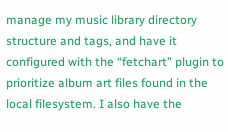manage my music library directory structure and tags, and have it configured with the “fetchart” plugin to prioritize album art files found in the local filesystem. I also have the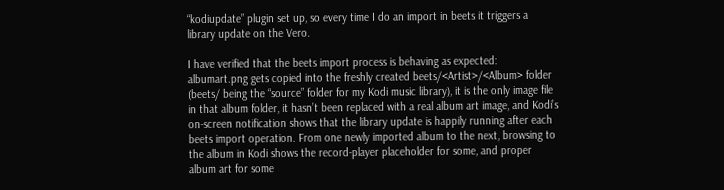“kodiupdate” plugin set up, so every time I do an import in beets it triggers a library update on the Vero.

I have verified that the beets import process is behaving as expected: albumart.png gets copied into the freshly created beets/<Artist>/<Album> folder (beets/ being the “source” folder for my Kodi music library), it is the only image file in that album folder, it hasn’t been replaced with a real album art image, and Kodi’s on-screen notification shows that the library update is happily running after each beets import operation. From one newly imported album to the next, browsing to the album in Kodi shows the record-player placeholder for some, and proper album art for some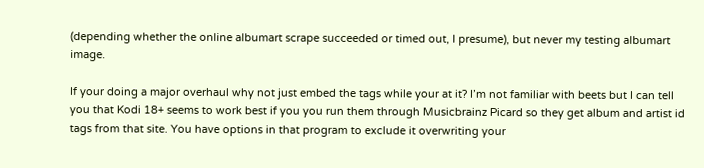(depending whether the online albumart scrape succeeded or timed out, I presume), but never my testing albumart image.

If your doing a major overhaul why not just embed the tags while your at it? I’m not familiar with beets but I can tell you that Kodi 18+ seems to work best if you you run them through Musicbrainz Picard so they get album and artist id tags from that site. You have options in that program to exclude it overwriting your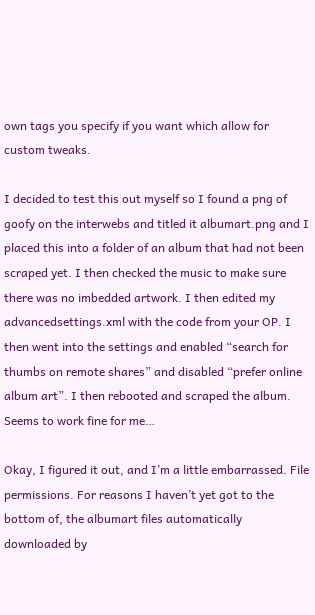own tags you specify if you want which allow for custom tweaks.

I decided to test this out myself so I found a png of goofy on the interwebs and titled it albumart.png and I placed this into a folder of an album that had not been scraped yet. I then checked the music to make sure there was no imbedded artwork. I then edited my advancedsettings.xml with the code from your OP. I then went into the settings and enabled “search for thumbs on remote shares” and disabled “prefer online album art”. I then rebooted and scraped the album. Seems to work fine for me…

Okay, I figured it out, and I’m a little embarrassed. File permissions. For reasons I haven’t yet got to the bottom of, the albumart files automatically downloaded by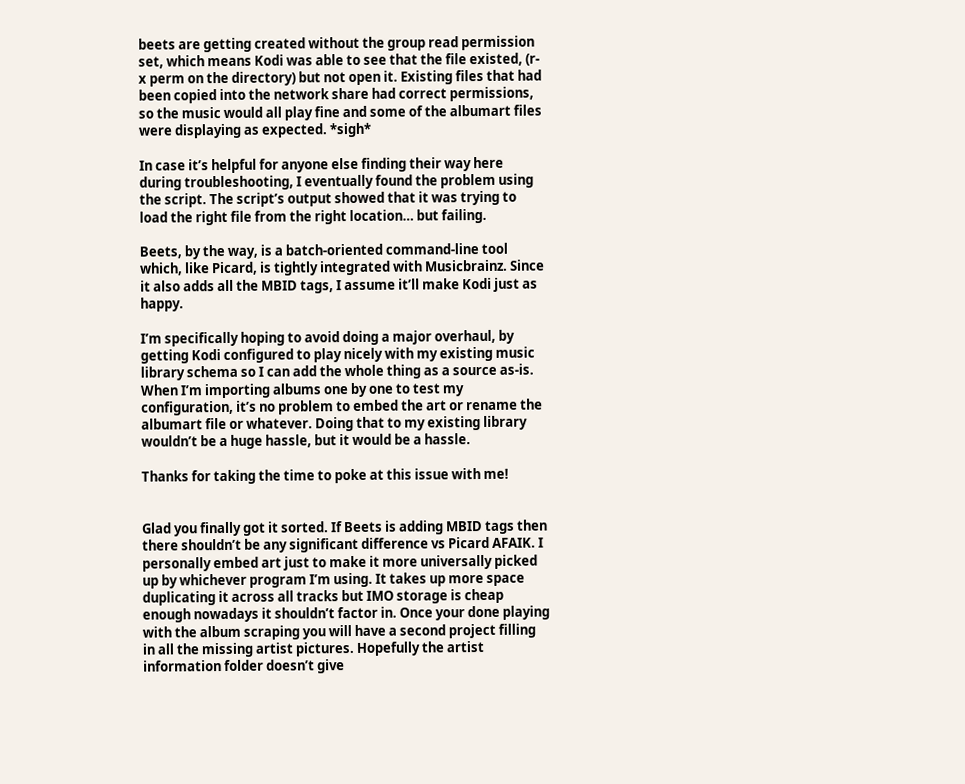beets are getting created without the group read permission set, which means Kodi was able to see that the file existed, (r-x perm on the directory) but not open it. Existing files that had been copied into the network share had correct permissions, so the music would all play fine and some of the albumart files were displaying as expected. *sigh*

In case it’s helpful for anyone else finding their way here during troubleshooting, I eventually found the problem using the script. The script’s output showed that it was trying to load the right file from the right location… but failing.

Beets, by the way, is a batch-oriented command-line tool which, like Picard, is tightly integrated with Musicbrainz. Since it also adds all the MBID tags, I assume it’ll make Kodi just as happy.

I’m specifically hoping to avoid doing a major overhaul, by getting Kodi configured to play nicely with my existing music library schema so I can add the whole thing as a source as-is. When I’m importing albums one by one to test my configuration, it’s no problem to embed the art or rename the albumart file or whatever. Doing that to my existing library wouldn’t be a huge hassle, but it would be a hassle.

Thanks for taking the time to poke at this issue with me!


Glad you finally got it sorted. If Beets is adding MBID tags then there shouldn’t be any significant difference vs Picard AFAIK. I personally embed art just to make it more universally picked up by whichever program I’m using. It takes up more space duplicating it across all tracks but IMO storage is cheap enough nowadays it shouldn’t factor in. Once your done playing with the album scraping you will have a second project filling in all the missing artist pictures. Hopefully the artist information folder doesn’t give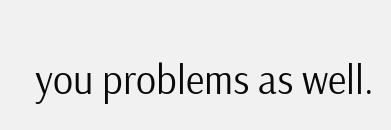you problems as well.